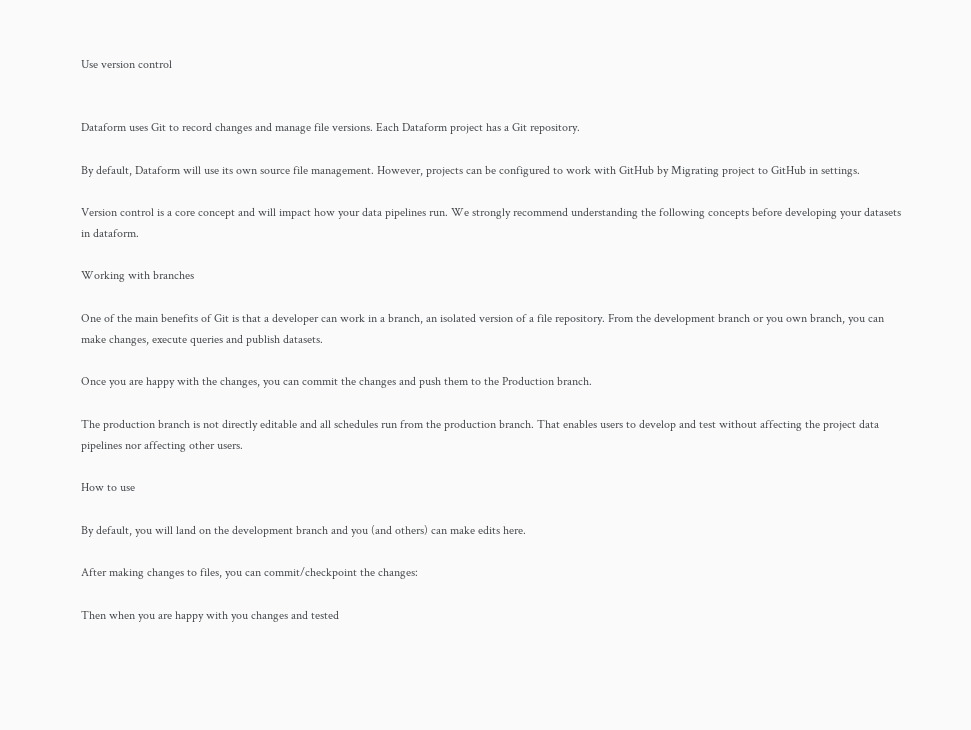Use version control


Dataform uses Git to record changes and manage file versions. Each Dataform project has a Git repository.

By default, Dataform will use its own source file management. However, projects can be configured to work with GitHub by Migrating project to GitHub in settings.

Version control is a core concept and will impact how your data pipelines run. We strongly recommend understanding the following concepts before developing your datasets in dataform.

Working with branches

One of the main benefits of Git is that a developer can work in a branch, an isolated version of a file repository. From the development branch or you own branch, you can make changes, execute queries and publish datasets.

Once you are happy with the changes, you can commit the changes and push them to the Production branch.

The production branch is not directly editable and all schedules run from the production branch. That enables users to develop and test without affecting the project data pipelines nor affecting other users.

How to use

By default, you will land on the development branch and you (and others) can make edits here.

After making changes to files, you can commit/checkpoint the changes:

Then when you are happy with you changes and tested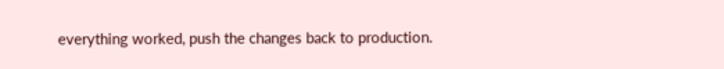everything worked, push the changes back to production.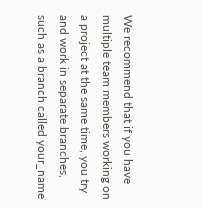We recommend that if you have multiple team members working on a project at the same time, you try and work in separate branches, such as a branch called your_name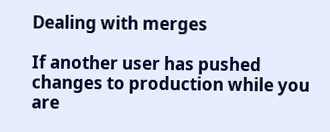Dealing with merges

If another user has pushed changes to production while you are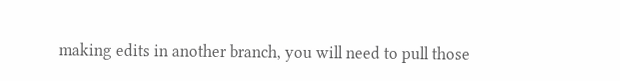making edits in another branch, you will need to pull those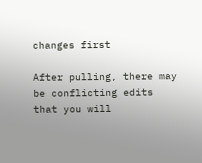changes first

After pulling, there may be conflicting edits that you will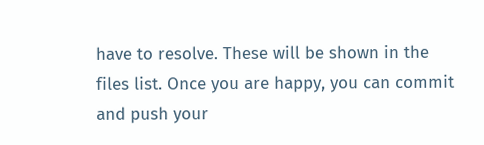have to resolve. These will be shown in the files list. Once you are happy, you can commit and push your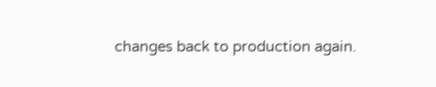changes back to production again.